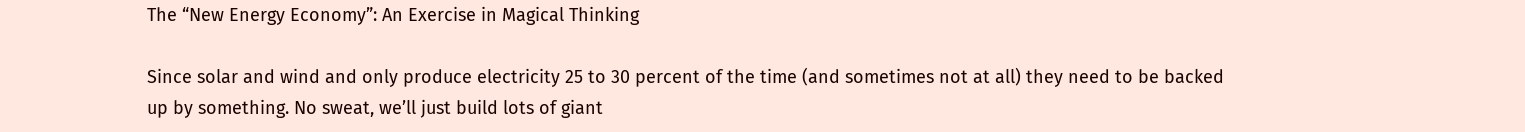The “New Energy Economy”: An Exercise in Magical Thinking

Since solar and wind and only produce electricity 25 to 30 percent of the time (and sometimes not at all) they need to be backed up by something. No sweat, we’ll just build lots of giant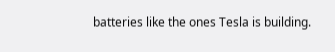batteries like the ones Tesla is building.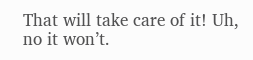That will take care of it! Uh, no it won’t.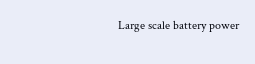Large scale battery power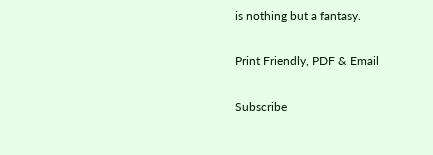is nothing but a fantasy.

Print Friendly, PDF & Email

Subscribe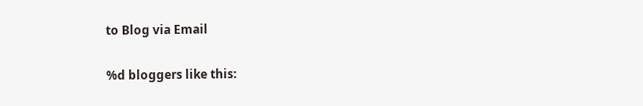to Blog via Email


%d bloggers like this: